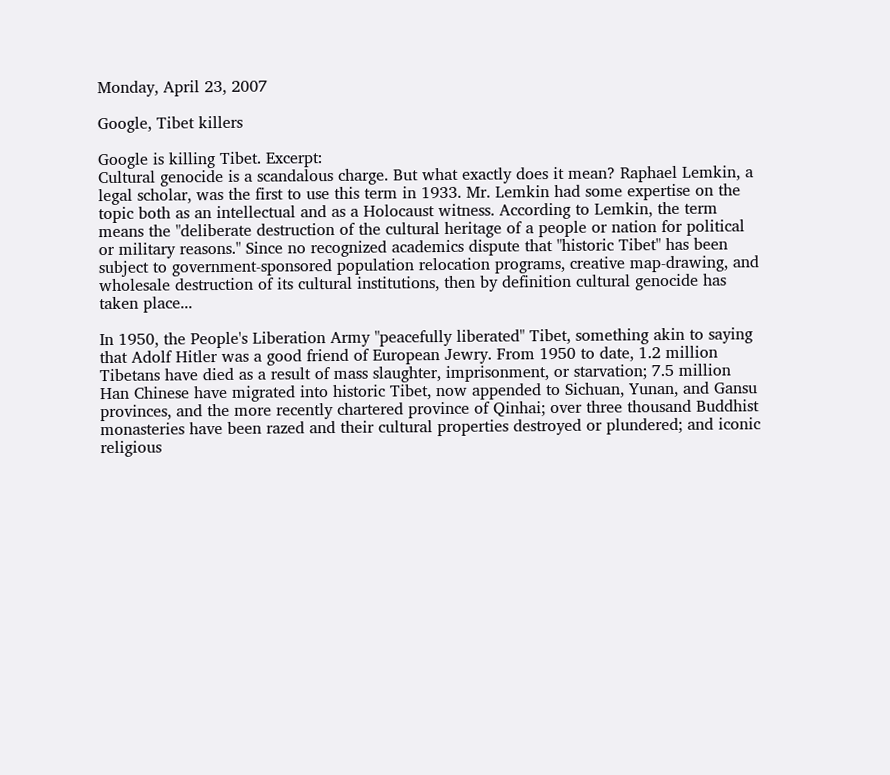Monday, April 23, 2007

Google, Tibet killers

Google is killing Tibet. Excerpt:
Cultural genocide is a scandalous charge. But what exactly does it mean? Raphael Lemkin, a legal scholar, was the first to use this term in 1933. Mr. Lemkin had some expertise on the topic both as an intellectual and as a Holocaust witness. According to Lemkin, the term means the "deliberate destruction of the cultural heritage of a people or nation for political or military reasons." Since no recognized academics dispute that "historic Tibet" has been subject to government-sponsored population relocation programs, creative map-drawing, and wholesale destruction of its cultural institutions, then by definition cultural genocide has taken place...

In 1950, the People's Liberation Army "peacefully liberated" Tibet, something akin to saying that Adolf Hitler was a good friend of European Jewry. From 1950 to date, 1.2 million Tibetans have died as a result of mass slaughter, imprisonment, or starvation; 7.5 million Han Chinese have migrated into historic Tibet, now appended to Sichuan, Yunan, and Gansu provinces, and the more recently chartered province of Qinhai; over three thousand Buddhist monasteries have been razed and their cultural properties destroyed or plundered; and iconic religious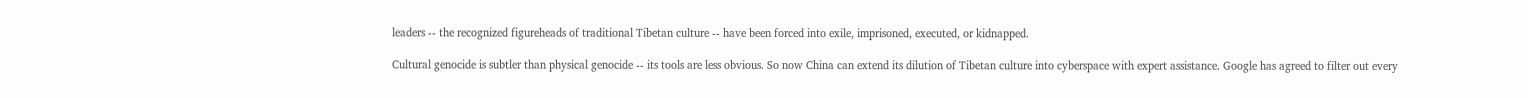leaders -- the recognized figureheads of traditional Tibetan culture -- have been forced into exile, imprisoned, executed, or kidnapped.

Cultural genocide is subtler than physical genocide -- its tools are less obvious. So now China can extend its dilution of Tibetan culture into cyberspace with expert assistance. Google has agreed to filter out every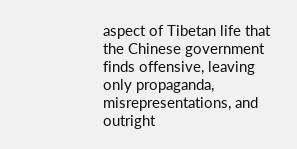aspect of Tibetan life that the Chinese government finds offensive, leaving only propaganda, misrepresentations, and outright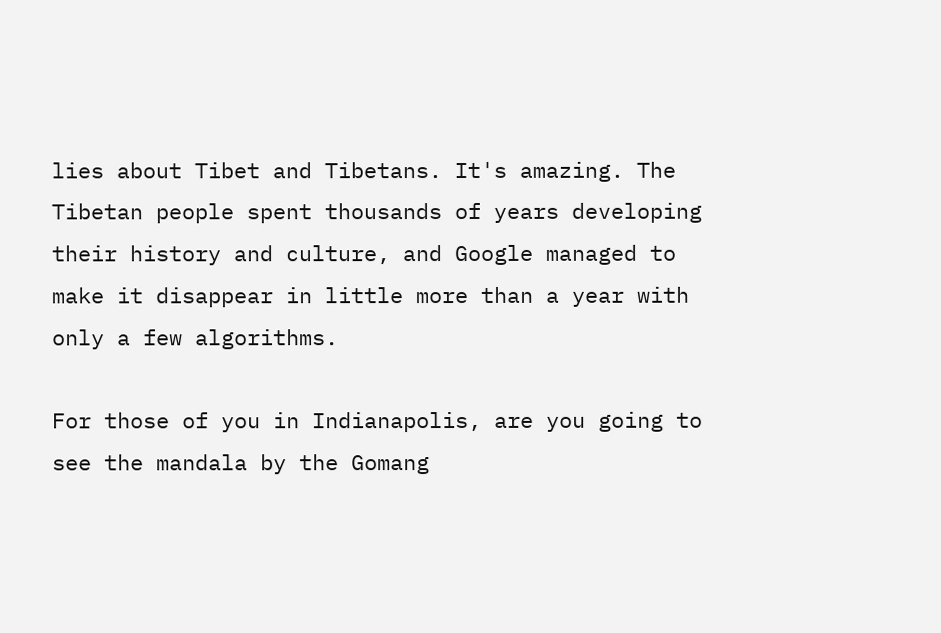lies about Tibet and Tibetans. It's amazing. The Tibetan people spent thousands of years developing their history and culture, and Google managed to make it disappear in little more than a year with only a few algorithms.

For those of you in Indianapolis, are you going to see the mandala by the Gomang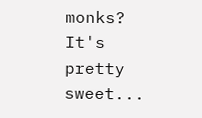monks? It's pretty sweet...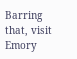Barring that, visit Emory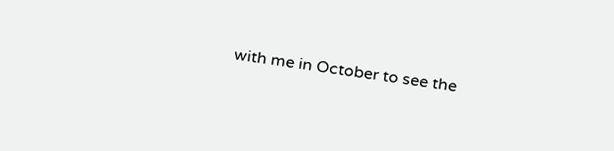with me in October to see the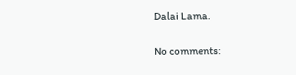Dalai Lama.

No comments: